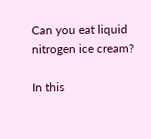Can you eat liquid nitrogen ice cream?

In this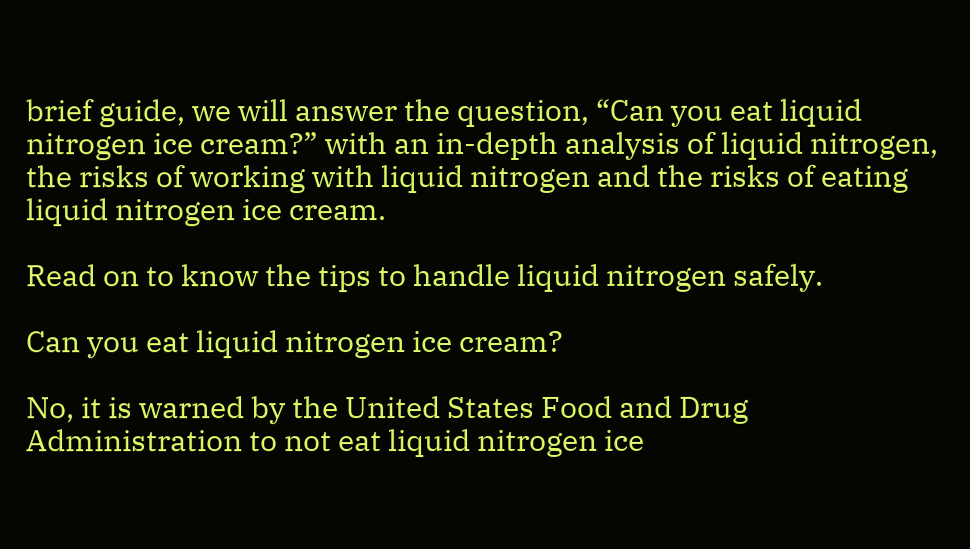brief guide, we will answer the question, “Can you eat liquid nitrogen ice cream?” with an in-depth analysis of liquid nitrogen, the risks of working with liquid nitrogen and the risks of eating liquid nitrogen ice cream.

Read on to know the tips to handle liquid nitrogen safely.

Can you eat liquid nitrogen ice cream?

No, it is warned by the United States Food and Drug Administration to not eat liquid nitrogen ice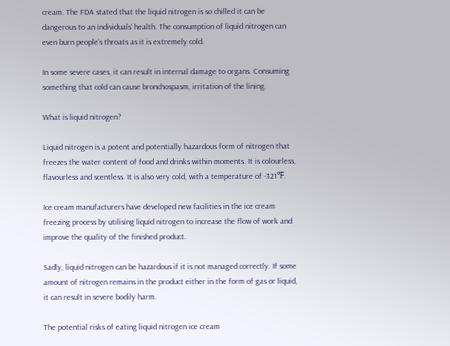cream. The FDA stated that the liquid nitrogen is so chilled it can be dangerous to an individuals’ health. The consumption of liquid nitrogen can even burn people’s throats as it is extremely cold.

In some severe cases, it can result in internal damage to organs. Consuming something that cold can cause bronchospasm, irritation of the lining.

What is liquid nitrogen?

Liquid nitrogen is a potent and potentially hazardous form of nitrogen that freezes the water content of food and drinks within moments. It is colourless, flavourless and scentless. It is also very cold, with a temperature of -321℉.

Ice cream manufacturers have developed new facilities in the ice cream freezing process by utilising liquid nitrogen to increase the flow of work and improve the quality of the finished product.

Sadly, liquid nitrogen can be hazardous if it is not managed correctly. If some amount of nitrogen remains in the product either in the form of gas or liquid, it can result in severe bodily harm.

The potential risks of eating liquid nitrogen ice cream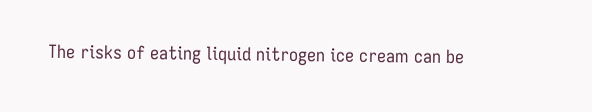The risks of eating liquid nitrogen ice cream can be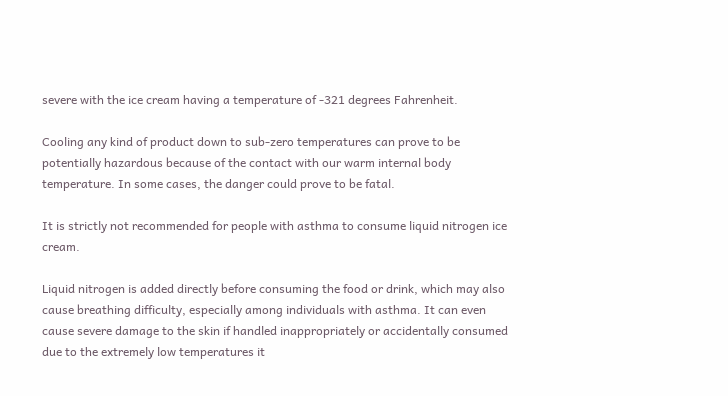severe with the ice cream having a temperature of -321 degrees Fahrenheit.

Cooling any kind of product down to sub-zero temperatures can prove to be potentially hazardous because of the contact with our warm internal body temperature. In some cases, the danger could prove to be fatal.

It is strictly not recommended for people with asthma to consume liquid nitrogen ice cream.

Liquid nitrogen is added directly before consuming the food or drink, which may also cause breathing difficulty, especially among individuals with asthma. It can even cause severe damage to the skin if handled inappropriately or accidentally consumed due to the extremely low temperatures it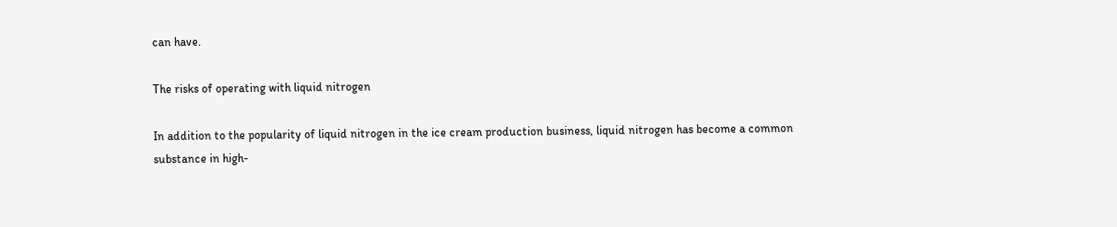can have.

The risks of operating with liquid nitrogen

In addition to the popularity of liquid nitrogen in the ice cream production business, liquid nitrogen has become a common substance in high-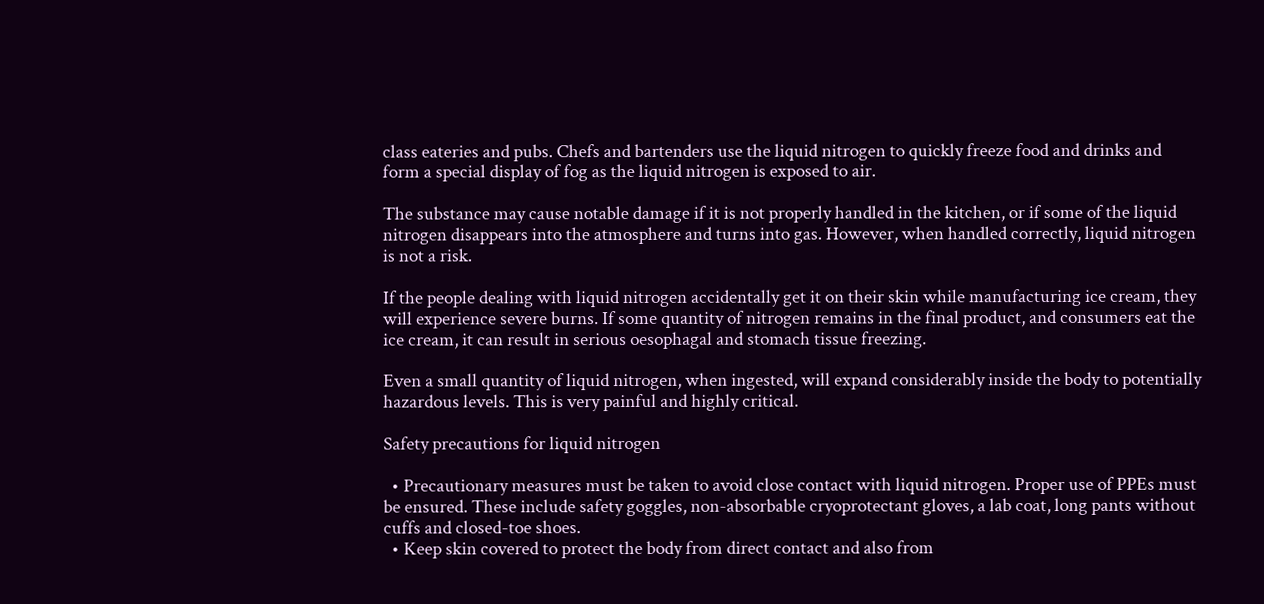class eateries and pubs. Chefs and bartenders use the liquid nitrogen to quickly freeze food and drinks and form a special display of fog as the liquid nitrogen is exposed to air.

The substance may cause notable damage if it is not properly handled in the kitchen, or if some of the liquid nitrogen disappears into the atmosphere and turns into gas. However, when handled correctly, liquid nitrogen is not a risk.

If the people dealing with liquid nitrogen accidentally get it on their skin while manufacturing ice cream, they will experience severe burns. If some quantity of nitrogen remains in the final product, and consumers eat the ice cream, it can result in serious oesophagal and stomach tissue freezing.

Even a small quantity of liquid nitrogen, when ingested, will expand considerably inside the body to potentially hazardous levels. This is very painful and highly critical.

Safety precautions for liquid nitrogen

  • Precautionary measures must be taken to avoid close contact with liquid nitrogen. Proper use of PPEs must be ensured. These include safety goggles, non-absorbable cryoprotectant gloves, a lab coat, long pants without cuffs and closed-toe shoes.
  • Keep skin covered to protect the body from direct contact and also from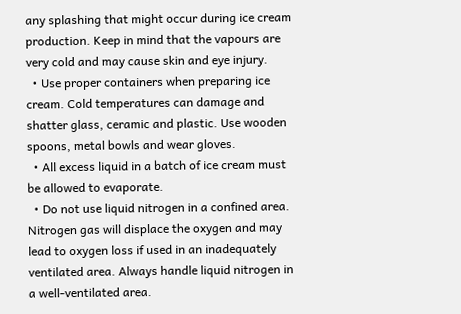any splashing that might occur during ice cream production. Keep in mind that the vapours are very cold and may cause skin and eye injury.
  • Use proper containers when preparing ice cream. Cold temperatures can damage and shatter glass, ceramic and plastic. Use wooden spoons, metal bowls and wear gloves.
  • All excess liquid in a batch of ice cream must be allowed to evaporate.
  • Do not use liquid nitrogen in a confined area. Nitrogen gas will displace the oxygen and may lead to oxygen loss if used in an inadequately ventilated area. Always handle liquid nitrogen in a well-ventilated area.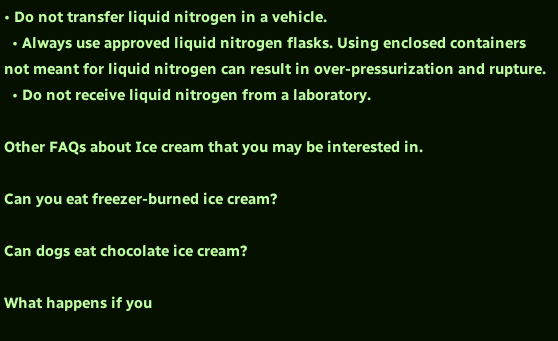• Do not transfer liquid nitrogen in a vehicle.
  • Always use approved liquid nitrogen flasks. Using enclosed containers not meant for liquid nitrogen can result in over-pressurization and rupture.
  • Do not receive liquid nitrogen from a laboratory.

Other FAQs about Ice cream that you may be interested in.

Can you eat freezer-burned ice cream?

Can dogs eat chocolate ice cream?

What happens if you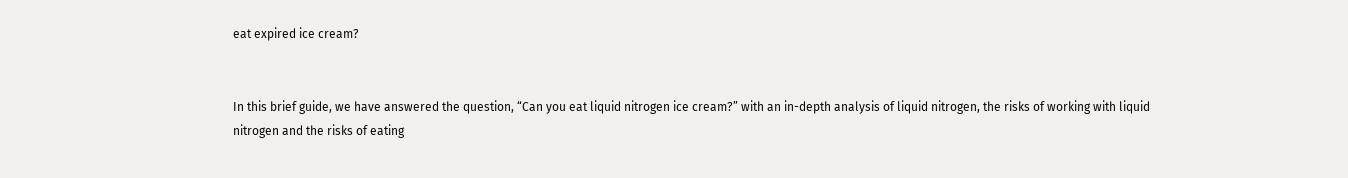eat expired ice cream?


In this brief guide, we have answered the question, “Can you eat liquid nitrogen ice cream?” with an in-depth analysis of liquid nitrogen, the risks of working with liquid nitrogen and the risks of eating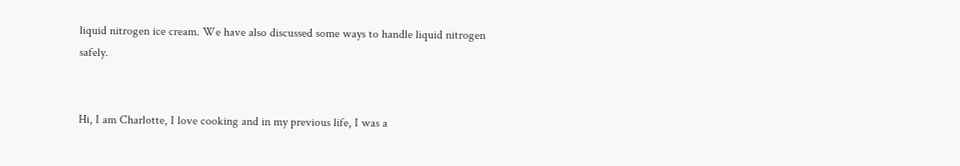liquid nitrogen ice cream. We have also discussed some ways to handle liquid nitrogen safely.


Hi, I am Charlotte, I love cooking and in my previous life, I was a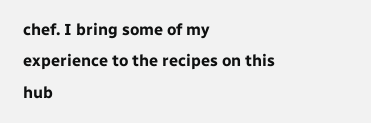chef. I bring some of my experience to the recipes on this hub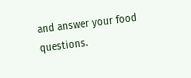and answer your food questions.